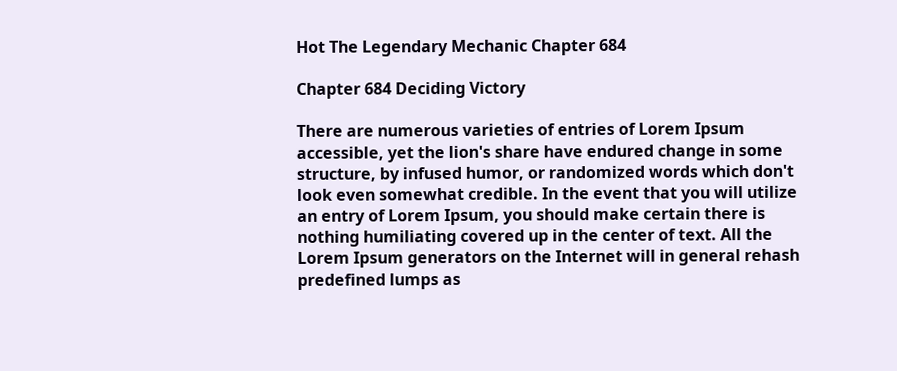Hot The Legendary Mechanic Chapter 684

Chapter 684 Deciding Victory

There are numerous varieties of entries of Lorem Ipsum accessible, yet the lion's share have endured change in some structure, by infused humor, or randomized words which don't look even somewhat credible. In the event that you will utilize an entry of Lorem Ipsum, you should make certain there is nothing humiliating covered up in the center of text. All the Lorem Ipsum generators on the Internet will in general rehash predefined lumps as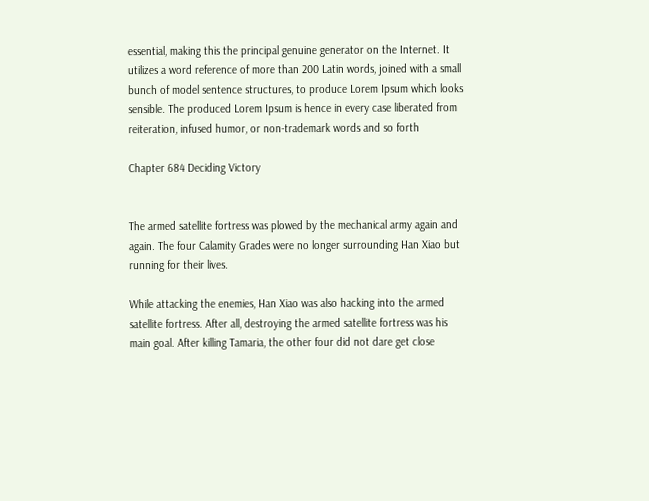essential, making this the principal genuine generator on the Internet. It utilizes a word reference of more than 200 Latin words, joined with a small bunch of model sentence structures, to produce Lorem Ipsum which looks sensible. The produced Lorem Ipsum is hence in every case liberated from reiteration, infused humor, or non-trademark words and so forth

Chapter 684 Deciding Victory


The armed satellite fortress was plowed by the mechanical army again and again. The four Calamity Grades were no longer surrounding Han Xiao but running for their lives.

While attacking the enemies, Han Xiao was also hacking into the armed satellite fortress. After all, destroying the armed satellite fortress was his main goal. After killing Tamaria, the other four did not dare get close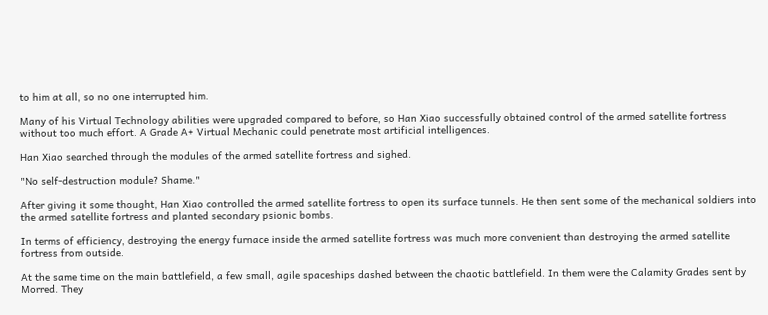to him at all, so no one interrupted him.

Many of his Virtual Technology abilities were upgraded compared to before, so Han Xiao successfully obtained control of the armed satellite fortress without too much effort. A Grade A+ Virtual Mechanic could penetrate most artificial intelligences.

Han Xiao searched through the modules of the armed satellite fortress and sighed.

"No self-destruction module? Shame."

After giving it some thought, Han Xiao controlled the armed satellite fortress to open its surface tunnels. He then sent some of the mechanical soldiers into the armed satellite fortress and planted secondary psionic bombs.

In terms of efficiency, destroying the energy furnace inside the armed satellite fortress was much more convenient than destroying the armed satellite fortress from outside.

At the same time on the main battlefield, a few small, agile spaceships dashed between the chaotic battlefield. In them were the Calamity Grades sent by Morred. They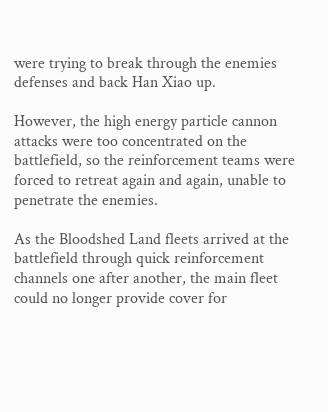were trying to break through the enemies defenses and back Han Xiao up.

However, the high energy particle cannon attacks were too concentrated on the battlefield, so the reinforcement teams were forced to retreat again and again, unable to penetrate the enemies.

As the Bloodshed Land fleets arrived at the battlefield through quick reinforcement channels one after another, the main fleet could no longer provide cover for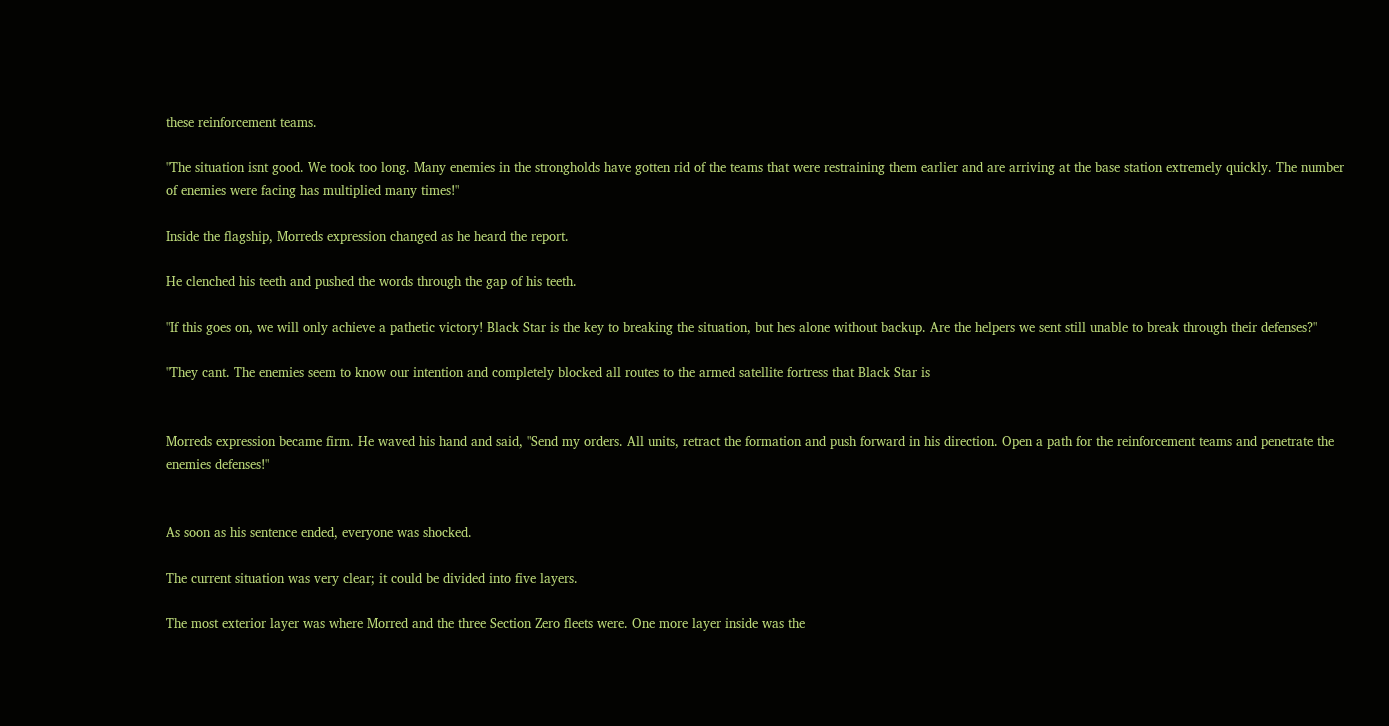these reinforcement teams.

"The situation isnt good. We took too long. Many enemies in the strongholds have gotten rid of the teams that were restraining them earlier and are arriving at the base station extremely quickly. The number of enemies were facing has multiplied many times!"

Inside the flagship, Morreds expression changed as he heard the report.

He clenched his teeth and pushed the words through the gap of his teeth.

"If this goes on, we will only achieve a pathetic victory! Black Star is the key to breaking the situation, but hes alone without backup. Are the helpers we sent still unable to break through their defenses?"

"They cant. The enemies seem to know our intention and completely blocked all routes to the armed satellite fortress that Black Star is


Morreds expression became firm. He waved his hand and said, "Send my orders. All units, retract the formation and push forward in his direction. Open a path for the reinforcement teams and penetrate the enemies defenses!"


As soon as his sentence ended, everyone was shocked.

The current situation was very clear; it could be divided into five layers.

The most exterior layer was where Morred and the three Section Zero fleets were. One more layer inside was the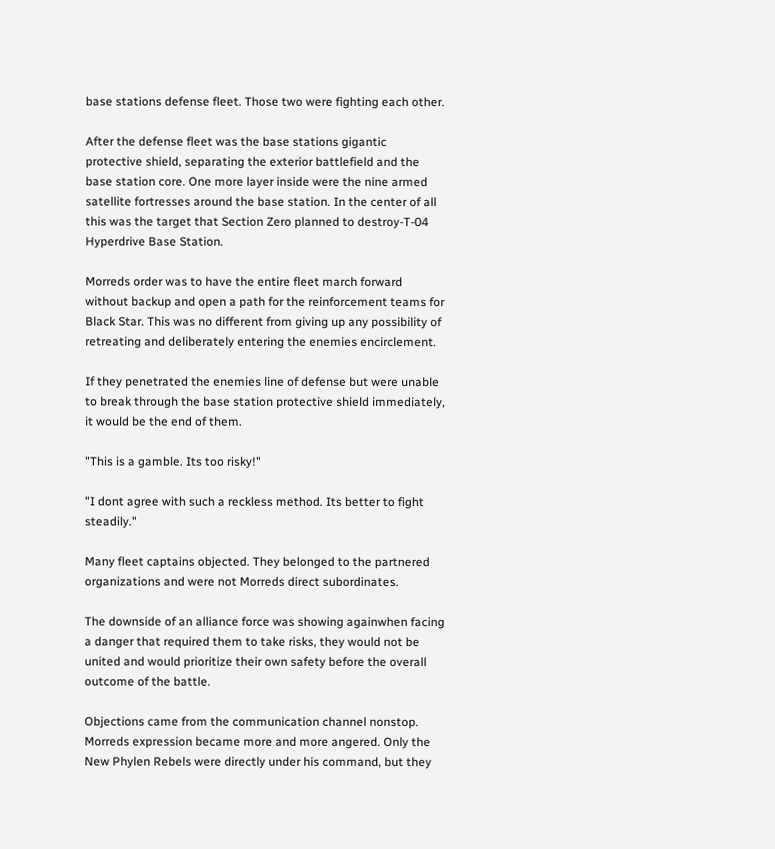base stations defense fleet. Those two were fighting each other.

After the defense fleet was the base stations gigantic protective shield, separating the exterior battlefield and the base station core. One more layer inside were the nine armed satellite fortresses around the base station. In the center of all this was the target that Section Zero planned to destroy-T-04 Hyperdrive Base Station.

Morreds order was to have the entire fleet march forward without backup and open a path for the reinforcement teams for Black Star. This was no different from giving up any possibility of retreating and deliberately entering the enemies encirclement.

If they penetrated the enemies line of defense but were unable to break through the base station protective shield immediately, it would be the end of them.

"This is a gamble. Its too risky!"

"I dont agree with such a reckless method. Its better to fight steadily."

Many fleet captains objected. They belonged to the partnered organizations and were not Morreds direct subordinates.

The downside of an alliance force was showing againwhen facing a danger that required them to take risks, they would not be united and would prioritize their own safety before the overall outcome of the battle.

Objections came from the communication channel nonstop. Morreds expression became more and more angered. Only the New Phylen Rebels were directly under his command, but they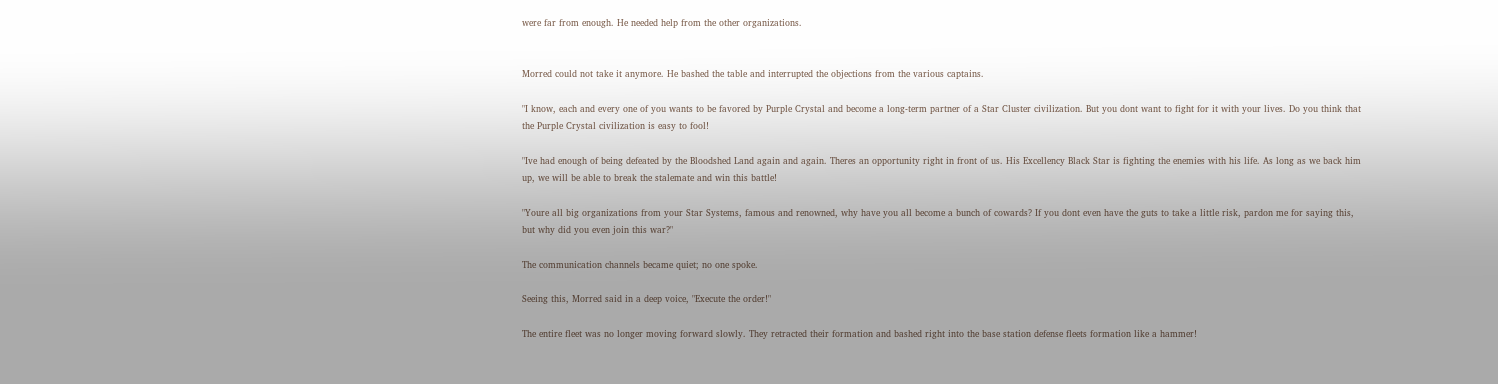were far from enough. He needed help from the other organizations.


Morred could not take it anymore. He bashed the table and interrupted the objections from the various captains.

"I know, each and every one of you wants to be favored by Purple Crystal and become a long-term partner of a Star Cluster civilization. But you dont want to fight for it with your lives. Do you think that the Purple Crystal civilization is easy to fool!

"Ive had enough of being defeated by the Bloodshed Land again and again. Theres an opportunity right in front of us. His Excellency Black Star is fighting the enemies with his life. As long as we back him up, we will be able to break the stalemate and win this battle!

"Youre all big organizations from your Star Systems, famous and renowned, why have you all become a bunch of cowards? If you dont even have the guts to take a little risk, pardon me for saying this, but why did you even join this war?"

The communication channels became quiet; no one spoke.

Seeing this, Morred said in a deep voice, "Execute the order!"

The entire fleet was no longer moving forward slowly. They retracted their formation and bashed right into the base station defense fleets formation like a hammer!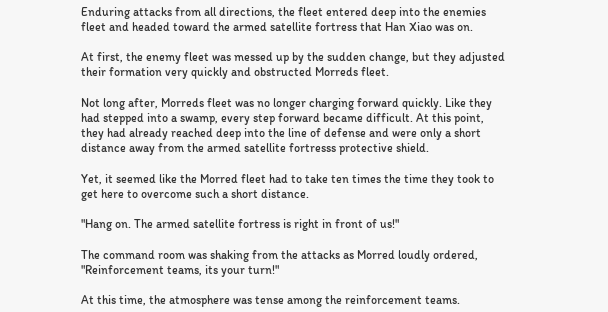Enduring attacks from all directions, the fleet entered deep into the enemies fleet and headed toward the armed satellite fortress that Han Xiao was on.

At first, the enemy fleet was messed up by the sudden change, but they adjusted their formation very quickly and obstructed Morreds fleet.

Not long after, Morreds fleet was no longer charging forward quickly. Like they had stepped into a swamp, every step forward became difficult. At this point, they had already reached deep into the line of defense and were only a short distance away from the armed satellite fortresss protective shield.

Yet, it seemed like the Morred fleet had to take ten times the time they took to get here to overcome such a short distance.

"Hang on. The armed satellite fortress is right in front of us!"

The command room was shaking from the attacks as Morred loudly ordered, "Reinforcement teams, its your turn!"

At this time, the atmosphere was tense among the reinforcement teams.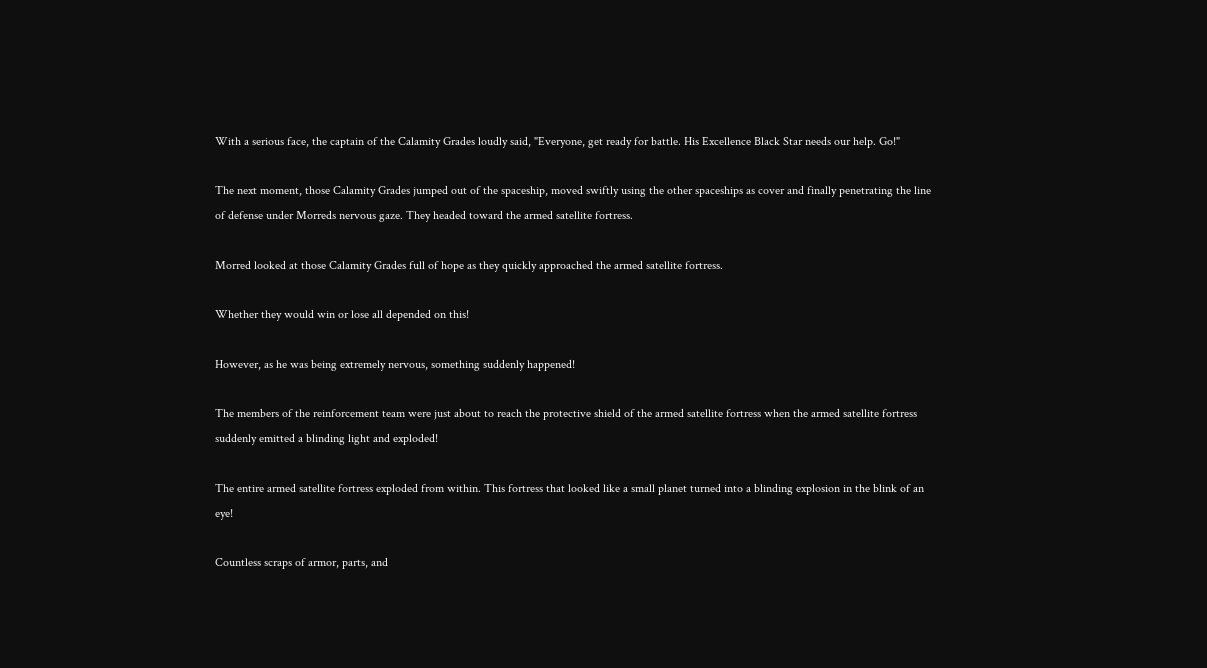With a serious face, the captain of the Calamity Grades loudly said, "Everyone, get ready for battle. His Excellence Black Star needs our help. Go!"

The next moment, those Calamity Grades jumped out of the spaceship, moved swiftly using the other spaceships as cover and finally penetrating the line of defense under Morreds nervous gaze. They headed toward the armed satellite fortress.

Morred looked at those Calamity Grades full of hope as they quickly approached the armed satellite fortress.

Whether they would win or lose all depended on this!

However, as he was being extremely nervous, something suddenly happened!

The members of the reinforcement team were just about to reach the protective shield of the armed satellite fortress when the armed satellite fortress suddenly emitted a blinding light and exploded!

The entire armed satellite fortress exploded from within. This fortress that looked like a small planet turned into a blinding explosion in the blink of an eye!

Countless scraps of armor, parts, and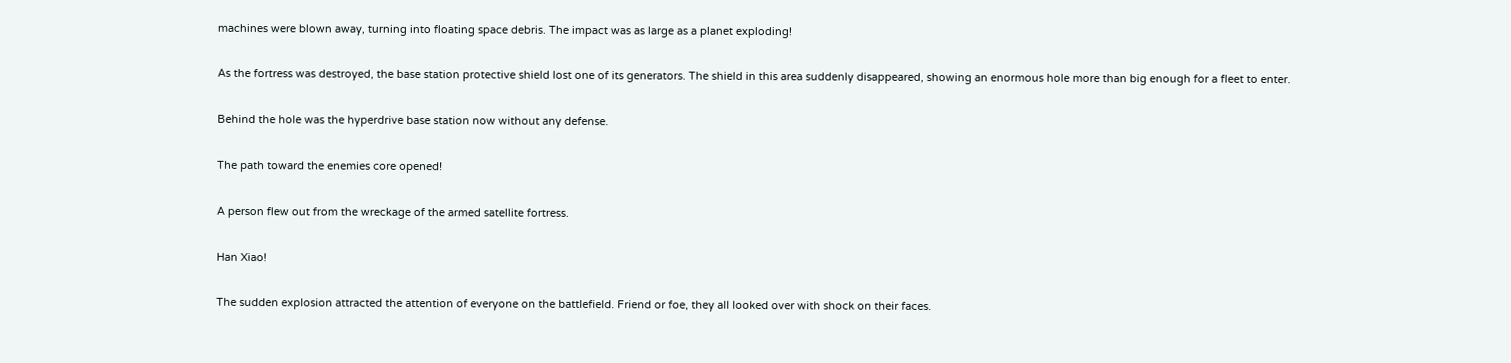machines were blown away, turning into floating space debris. The impact was as large as a planet exploding!

As the fortress was destroyed, the base station protective shield lost one of its generators. The shield in this area suddenly disappeared, showing an enormous hole more than big enough for a fleet to enter.

Behind the hole was the hyperdrive base station now without any defense.

The path toward the enemies core opened!

A person flew out from the wreckage of the armed satellite fortress.

Han Xiao!

The sudden explosion attracted the attention of everyone on the battlefield. Friend or foe, they all looked over with shock on their faces.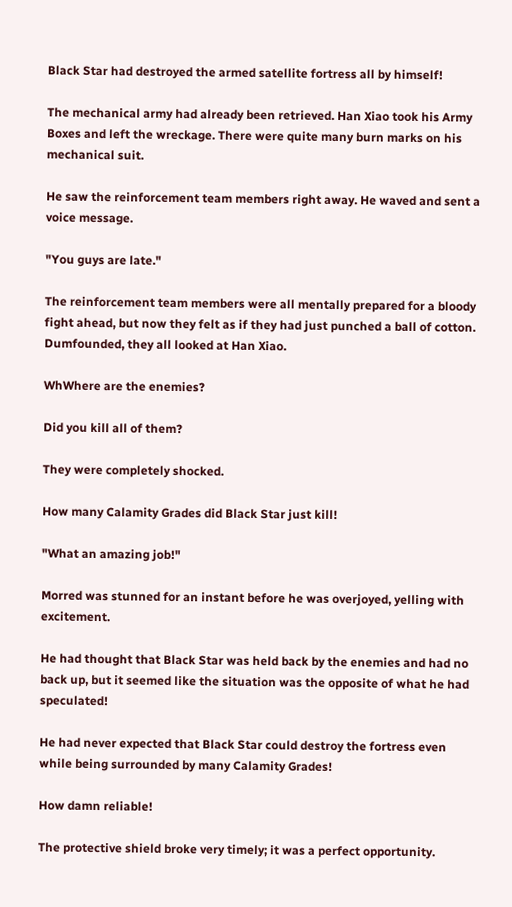Black Star had destroyed the armed satellite fortress all by himself!

The mechanical army had already been retrieved. Han Xiao took his Army Boxes and left the wreckage. There were quite many burn marks on his mechanical suit.

He saw the reinforcement team members right away. He waved and sent a voice message.

"You guys are late."

The reinforcement team members were all mentally prepared for a bloody fight ahead, but now they felt as if they had just punched a ball of cotton. Dumfounded, they all looked at Han Xiao.

WhWhere are the enemies?

Did you kill all of them?

They were completely shocked.

How many Calamity Grades did Black Star just kill!

"What an amazing job!"

Morred was stunned for an instant before he was overjoyed, yelling with excitement.

He had thought that Black Star was held back by the enemies and had no back up, but it seemed like the situation was the opposite of what he had speculated!

He had never expected that Black Star could destroy the fortress even while being surrounded by many Calamity Grades!

How damn reliable!

The protective shield broke very timely; it was a perfect opportunity.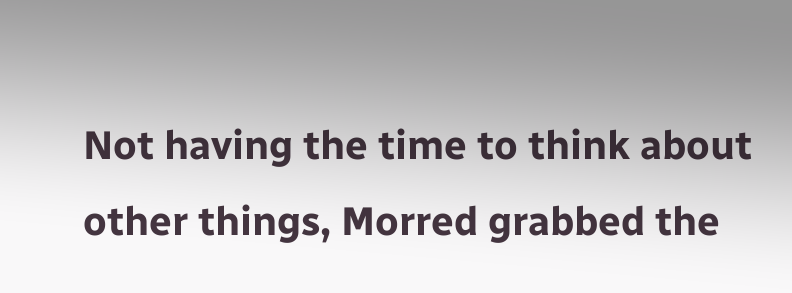Not having the time to think about other things, Morred grabbed the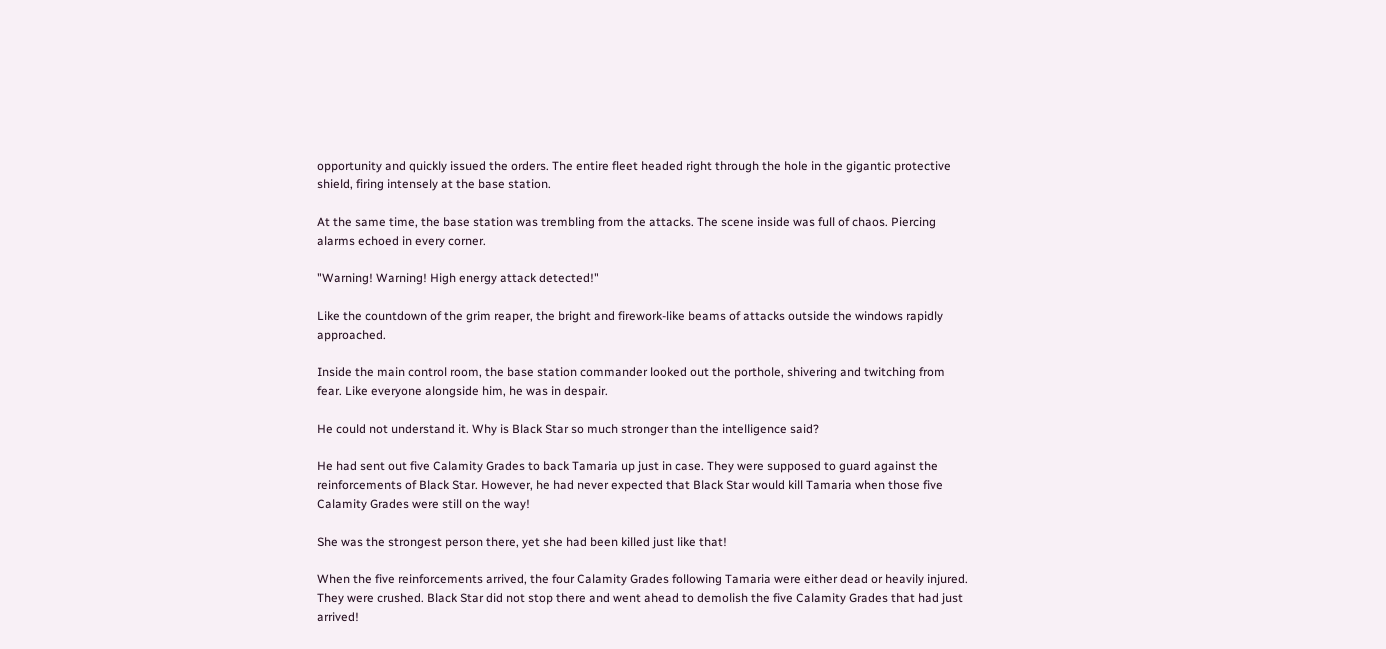opportunity and quickly issued the orders. The entire fleet headed right through the hole in the gigantic protective shield, firing intensely at the base station.

At the same time, the base station was trembling from the attacks. The scene inside was full of chaos. Piercing alarms echoed in every corner.

"Warning! Warning! High energy attack detected!"

Like the countdown of the grim reaper, the bright and firework-like beams of attacks outside the windows rapidly approached.

Inside the main control room, the base station commander looked out the porthole, shivering and twitching from fear. Like everyone alongside him, he was in despair.

He could not understand it. Why is Black Star so much stronger than the intelligence said?

He had sent out five Calamity Grades to back Tamaria up just in case. They were supposed to guard against the reinforcements of Black Star. However, he had never expected that Black Star would kill Tamaria when those five Calamity Grades were still on the way!

She was the strongest person there, yet she had been killed just like that!

When the five reinforcements arrived, the four Calamity Grades following Tamaria were either dead or heavily injured. They were crushed. Black Star did not stop there and went ahead to demolish the five Calamity Grades that had just arrived!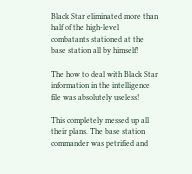Black Star eliminated more than half of the high-level combatants stationed at the base station all by himself!

The how to deal with Black Star information in the intelligence file was absolutely useless!

This completely messed up all their plans. The base station commander was petrified and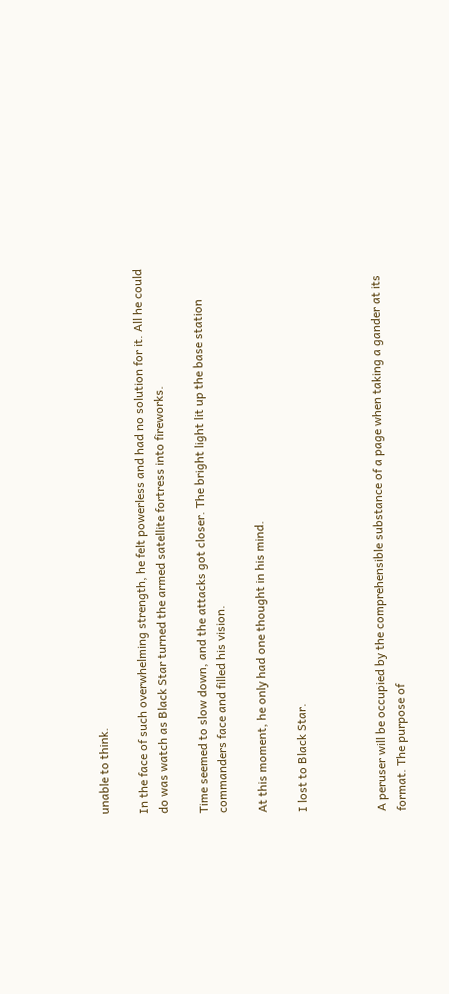unable to think.

In the face of such overwhelming strength, he felt powerless and had no solution for it. All he could do was watch as Black Star turned the armed satellite fortress into fireworks.

Time seemed to slow down, and the attacks got closer. The bright light lit up the base station commanders face and filled his vision.

At this moment, he only had one thought in his mind.

I lost to Black Star.



A peruser will be occupied by the comprehensible substance of a page when taking a gander at its format. The purpose of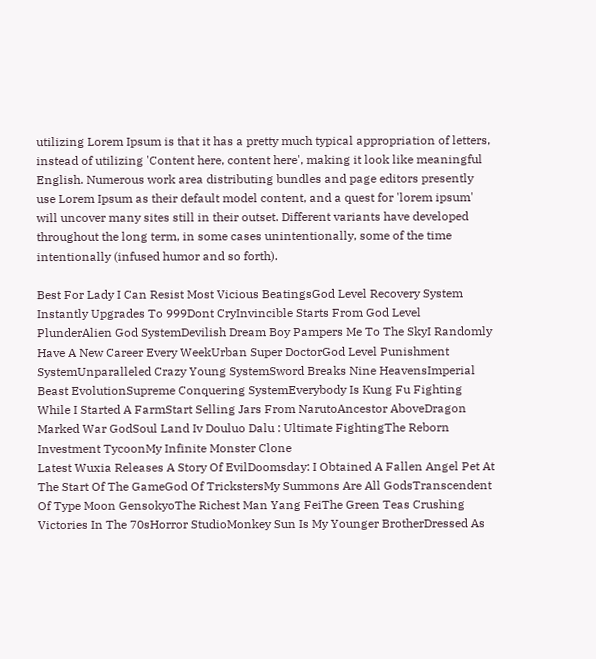utilizing Lorem Ipsum is that it has a pretty much typical appropriation of letters, instead of utilizing 'Content here, content here', making it look like meaningful English. Numerous work area distributing bundles and page editors presently use Lorem Ipsum as their default model content, and a quest for 'lorem ipsum' will uncover many sites still in their outset. Different variants have developed throughout the long term, in some cases unintentionally, some of the time intentionally (infused humor and so forth).

Best For Lady I Can Resist Most Vicious BeatingsGod Level Recovery System Instantly Upgrades To 999Dont CryInvincible Starts From God Level PlunderAlien God SystemDevilish Dream Boy Pampers Me To The SkyI Randomly Have A New Career Every WeekUrban Super DoctorGod Level Punishment SystemUnparalleled Crazy Young SystemSword Breaks Nine HeavensImperial Beast EvolutionSupreme Conquering SystemEverybody Is Kung Fu Fighting While I Started A FarmStart Selling Jars From NarutoAncestor AboveDragon Marked War GodSoul Land Iv Douluo Dalu : Ultimate FightingThe Reborn Investment TycoonMy Infinite Monster Clone
Latest Wuxia Releases A Story Of EvilDoomsday: I Obtained A Fallen Angel Pet At The Start Of The GameGod Of TrickstersMy Summons Are All GodsTranscendent Of Type Moon GensokyoThe Richest Man Yang FeiThe Green Teas Crushing Victories In The 70sHorror StudioMonkey Sun Is My Younger BrotherDressed As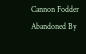Cannon Fodder Abandoned By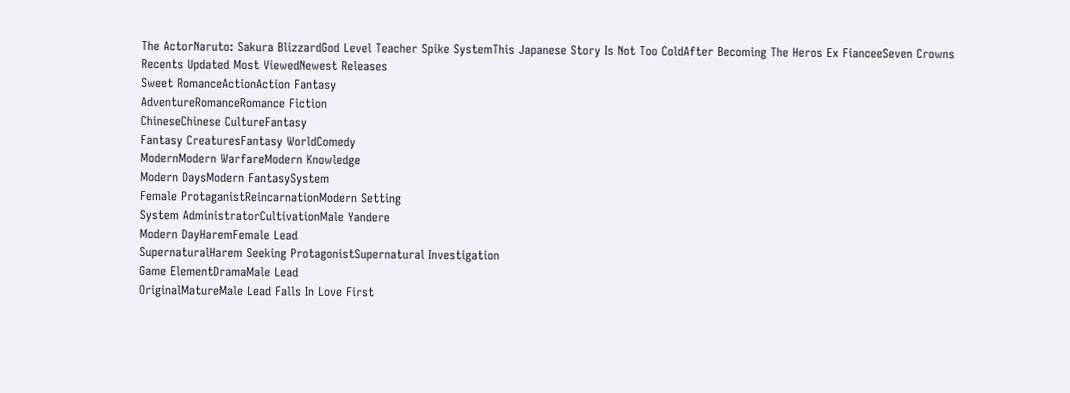The ActorNaruto: Sakura BlizzardGod Level Teacher Spike SystemThis Japanese Story Is Not Too ColdAfter Becoming The Heros Ex FianceeSeven Crowns
Recents Updated Most ViewedNewest Releases
Sweet RomanceActionAction Fantasy
AdventureRomanceRomance Fiction
ChineseChinese CultureFantasy
Fantasy CreaturesFantasy WorldComedy
ModernModern WarfareModern Knowledge
Modern DaysModern FantasySystem
Female ProtaganistReincarnationModern Setting
System AdministratorCultivationMale Yandere
Modern DayHaremFemale Lead
SupernaturalHarem Seeking ProtagonistSupernatural Investigation
Game ElementDramaMale Lead
OriginalMatureMale Lead Falls In Love First